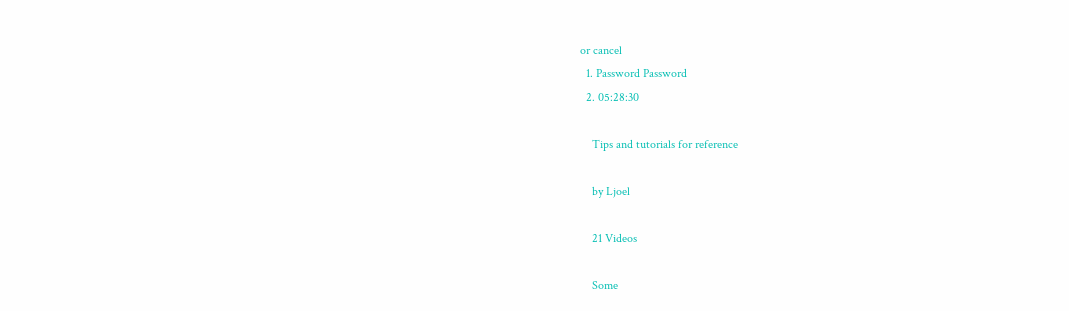or cancel
  1. Password Password
  2. 05:28:30

    Tips and tutorials for reference

    by Ljoel

    21 Videos

    Some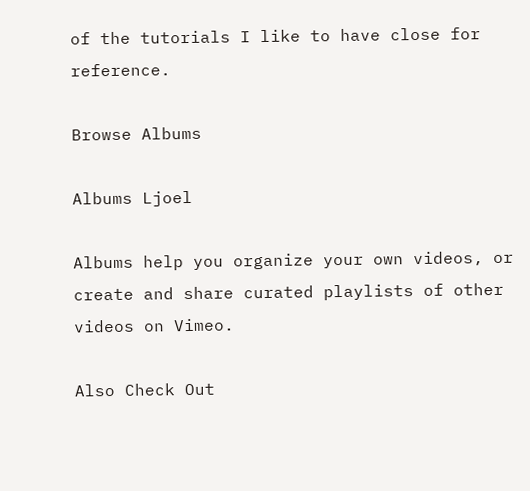of the tutorials I like to have close for reference.

Browse Albums

Albums Ljoel

Albums help you organize your own videos, or create and share curated playlists of other videos on Vimeo.

Also Check Out